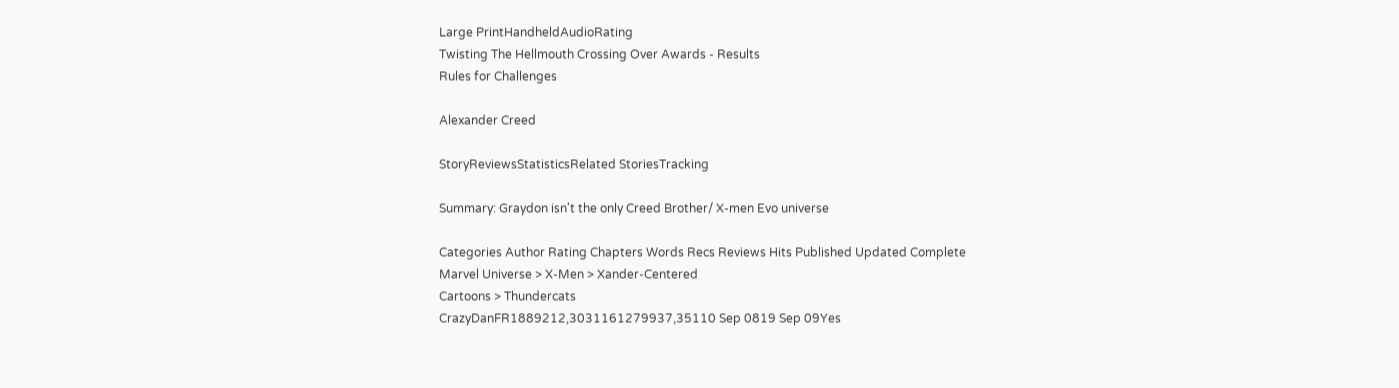Large PrintHandheldAudioRating
Twisting The Hellmouth Crossing Over Awards - Results
Rules for Challenges

Alexander Creed

StoryReviewsStatisticsRelated StoriesTracking

Summary: Graydon isn't the only Creed Brother/ X-men Evo universe

Categories Author Rating Chapters Words Recs Reviews Hits Published Updated Complete
Marvel Universe > X-Men > Xander-Centered
Cartoons > Thundercats
CrazyDanFR1889212,3031161279937,35110 Sep 0819 Sep 09Yes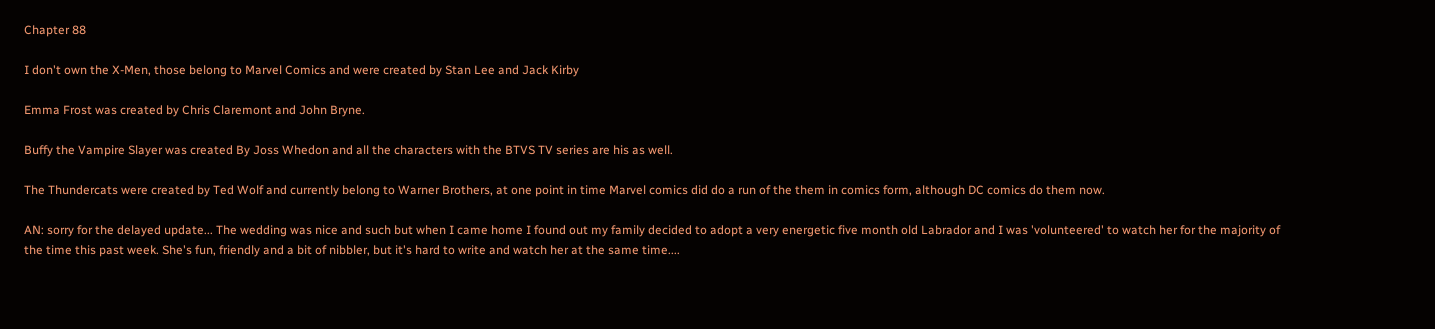Chapter 88

I don't own the X-Men, those belong to Marvel Comics and were created by Stan Lee and Jack Kirby

Emma Frost was created by Chris Claremont and John Bryne.

Buffy the Vampire Slayer was created By Joss Whedon and all the characters with the BTVS TV series are his as well.

The Thundercats were created by Ted Wolf and currently belong to Warner Brothers, at one point in time Marvel comics did do a run of the them in comics form, although DC comics do them now.

AN: sorry for the delayed update... The wedding was nice and such but when I came home I found out my family decided to adopt a very energetic five month old Labrador and I was 'volunteered' to watch her for the majority of the time this past week. She's fun, friendly and a bit of nibbler, but it's hard to write and watch her at the same time....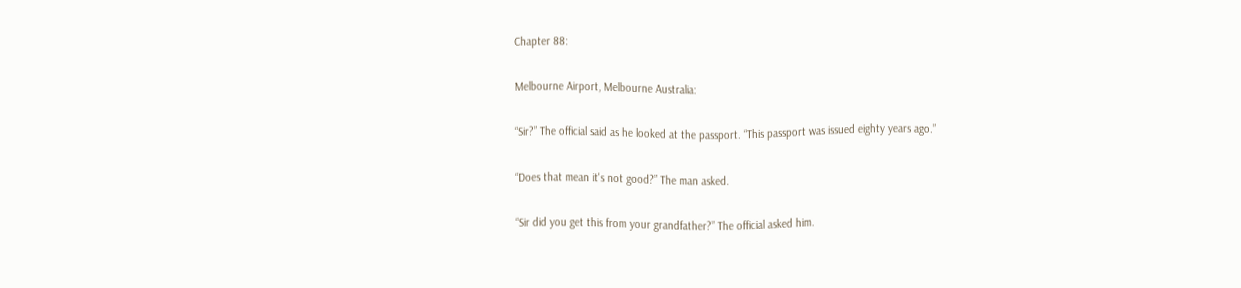Chapter 88:

Melbourne Airport, Melbourne Australia:

“Sir?” The official said as he looked at the passport. “This passport was issued eighty years ago.”

“Does that mean it's not good?” The man asked.

“Sir did you get this from your grandfather?” The official asked him.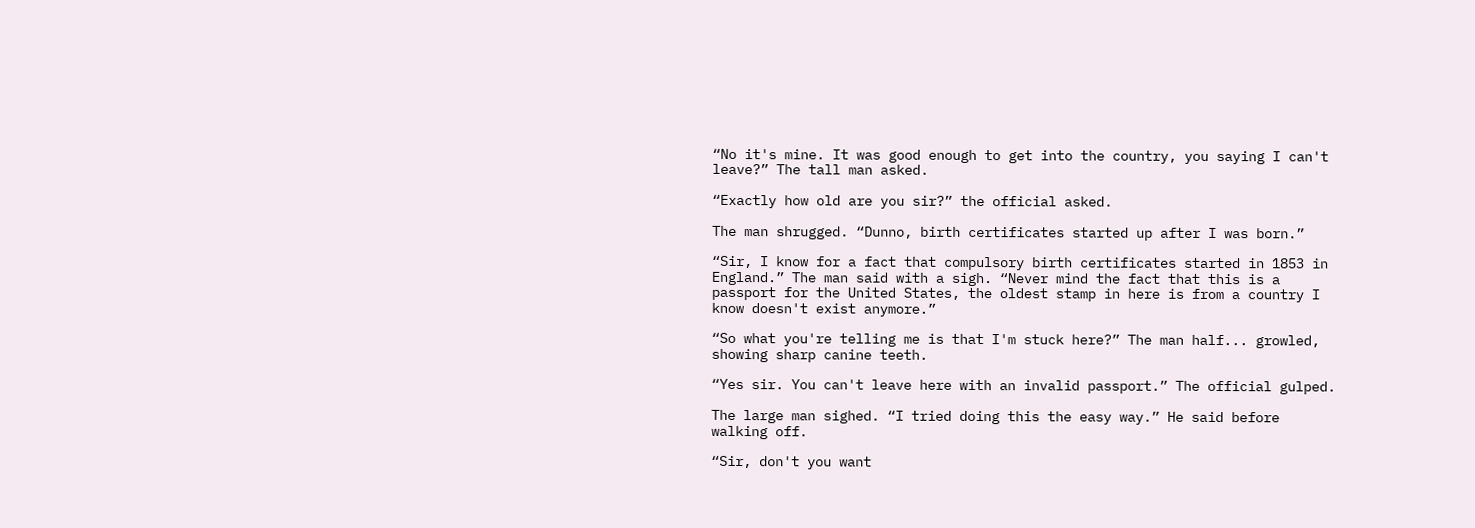“No it's mine. It was good enough to get into the country, you saying I can't leave?” The tall man asked.

“Exactly how old are you sir?” the official asked.

The man shrugged. “Dunno, birth certificates started up after I was born.”

“Sir, I know for a fact that compulsory birth certificates started in 1853 in England.” The man said with a sigh. “Never mind the fact that this is a passport for the United States, the oldest stamp in here is from a country I know doesn't exist anymore.”

“So what you're telling me is that I'm stuck here?” The man half... growled, showing sharp canine teeth.

“Yes sir. You can't leave here with an invalid passport.” The official gulped.

The large man sighed. “I tried doing this the easy way.” He said before walking off.

“Sir, don't you want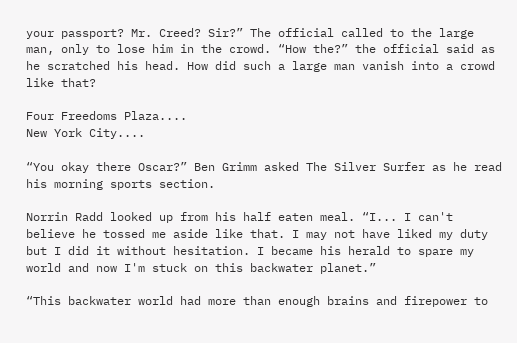your passport? Mr. Creed? Sir?” The official called to the large man, only to lose him in the crowd. “How the?” the official said as he scratched his head. How did such a large man vanish into a crowd like that?

Four Freedoms Plaza....
New York City....

“You okay there Oscar?” Ben Grimm asked The Silver Surfer as he read his morning sports section.

Norrin Radd looked up from his half eaten meal. “I... I can't believe he tossed me aside like that. I may not have liked my duty but I did it without hesitation. I became his herald to spare my world and now I'm stuck on this backwater planet.”

“This backwater world had more than enough brains and firepower to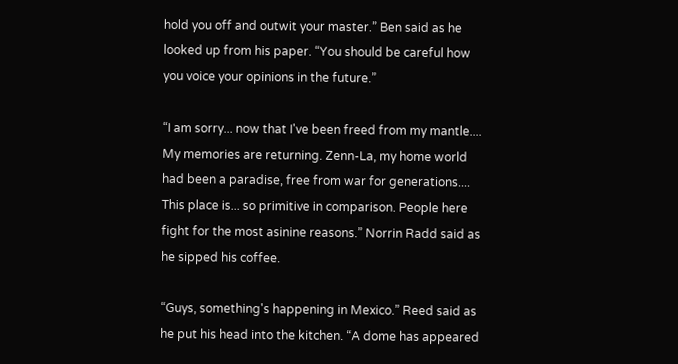hold you off and outwit your master.” Ben said as he looked up from his paper. “You should be careful how you voice your opinions in the future.”

“I am sorry... now that I've been freed from my mantle.... My memories are returning. Zenn-La, my home world had been a paradise, free from war for generations.... This place is... so primitive in comparison. People here fight for the most asinine reasons.” Norrin Radd said as he sipped his coffee.

“Guys, something's happening in Mexico.” Reed said as he put his head into the kitchen. “A dome has appeared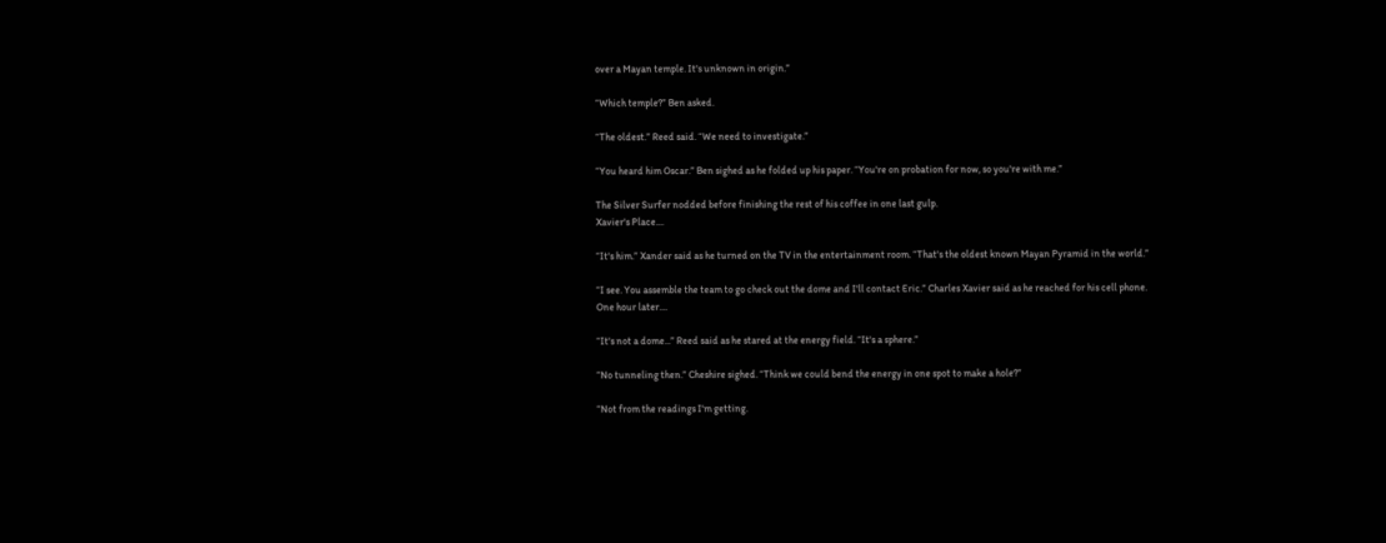over a Mayan temple. It's unknown in origin.”

“Which temple?” Ben asked.

“The oldest.” Reed said. “We need to investigate.”

“You heard him Oscar.” Ben sighed as he folded up his paper. “You're on probation for now, so you're with me.”

The Silver Surfer nodded before finishing the rest of his coffee in one last gulp.
Xavier's Place....

“It's him.” Xander said as he turned on the TV in the entertainment room. “That's the oldest known Mayan Pyramid in the world.”

“I see. You assemble the team to go check out the dome and I'll contact Eric.” Charles Xavier said as he reached for his cell phone.
One hour later....

“It's not a dome...” Reed said as he stared at the energy field. “It's a sphere.”

“No tunneling then.” Cheshire sighed. “Think we could bend the energy in one spot to make a hole?”

“Not from the readings I'm getting.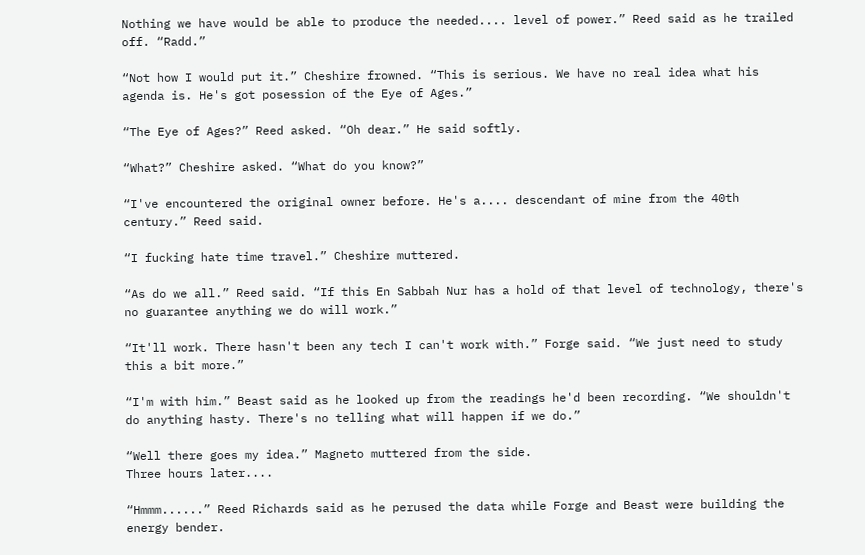Nothing we have would be able to produce the needed.... level of power.” Reed said as he trailed off. “Radd.”

“Not how I would put it.” Cheshire frowned. “This is serious. We have no real idea what his agenda is. He's got posession of the Eye of Ages.”

“The Eye of Ages?” Reed asked. “Oh dear.” He said softly.

“What?” Cheshire asked. “What do you know?”

“I've encountered the original owner before. He's a.... descendant of mine from the 40th century.” Reed said.

“I fucking hate time travel.” Cheshire muttered.

“As do we all.” Reed said. “If this En Sabbah Nur has a hold of that level of technology, there's no guarantee anything we do will work.”

“It'll work. There hasn't been any tech I can't work with.” Forge said. “We just need to study this a bit more.”

“I'm with him.” Beast said as he looked up from the readings he'd been recording. “We shouldn't do anything hasty. There's no telling what will happen if we do.”

“Well there goes my idea.” Magneto muttered from the side.
Three hours later....

“Hmmm......” Reed Richards said as he perused the data while Forge and Beast were building the energy bender.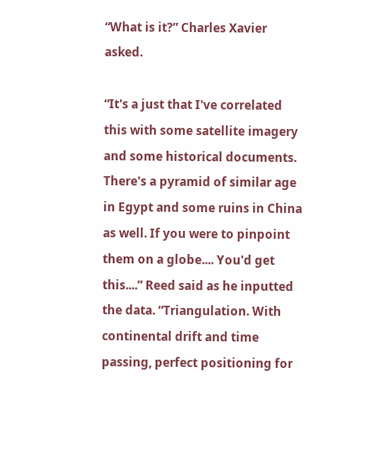“What is it?” Charles Xavier asked.

“It's a just that I've correlated this with some satellite imagery and some historical documents. There's a pyramid of similar age in Egypt and some ruins in China as well. If you were to pinpoint them on a globe.... You'd get this....” Reed said as he inputted the data. “Triangulation. With continental drift and time passing, perfect positioning for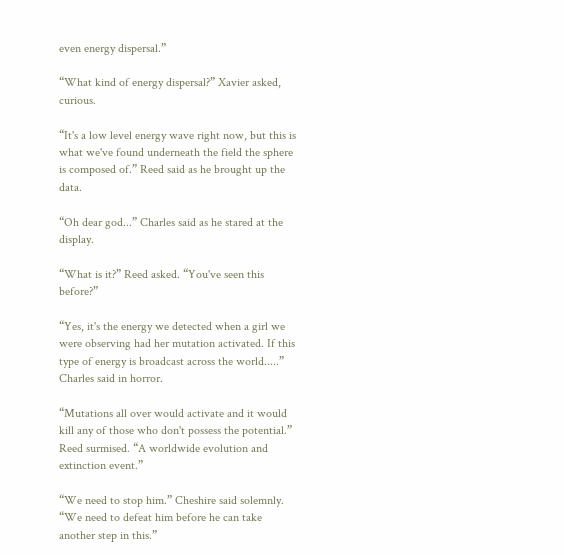even energy dispersal.”

“What kind of energy dispersal?” Xavier asked, curious.

“It's a low level energy wave right now, but this is what we've found underneath the field the sphere is composed of.” Reed said as he brought up the data.

“Oh dear god...” Charles said as he stared at the display.

“What is it?” Reed asked. “You've seen this before?”

“Yes, it's the energy we detected when a girl we were observing had her mutation activated. If this type of energy is broadcast across the world.....” Charles said in horror.

“Mutations all over would activate and it would kill any of those who don't possess the potential.” Reed surmised. “A worldwide evolution and extinction event.”

“We need to stop him.” Cheshire said solemnly. “We need to defeat him before he can take another step in this.”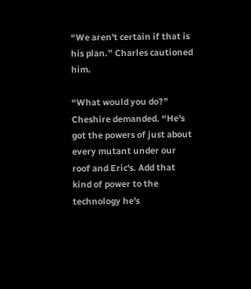“We aren't certain if that is his plan.” Charles cautioned him.

“What would you do?” Cheshire demanded. “He's got the powers of just about every mutant under our roof and Eric's. Add that kind of power to the technology he's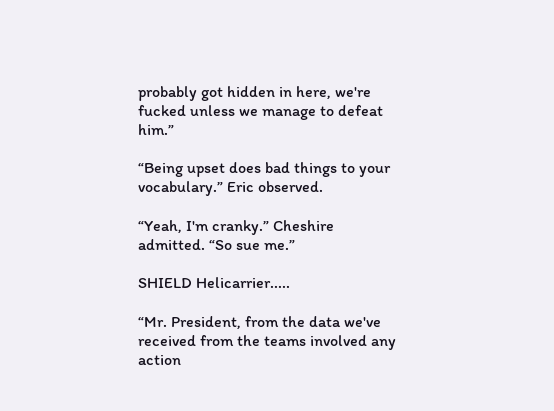probably got hidden in here, we're fucked unless we manage to defeat him.”

“Being upset does bad things to your vocabulary.” Eric observed.

“Yeah, I'm cranky.” Cheshire admitted. “So sue me.”

SHIELD Helicarrier.....

“Mr. President, from the data we've received from the teams involved any action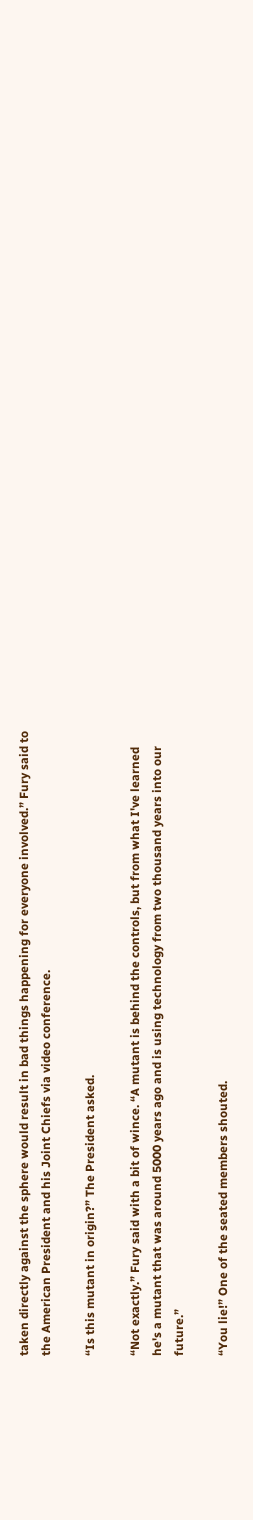taken directly against the sphere would result in bad things happening for everyone involved.” Fury said to the American President and his Joint Chiefs via video conference.

“Is this mutant in origin?” The President asked.

“Not exactly.” Fury said with a bit of wince. “A mutant is behind the controls, but from what I've learned he's a mutant that was around 5000 years ago and is using technology from two thousand years into our future.”

“You lie!” One of the seated members shouted.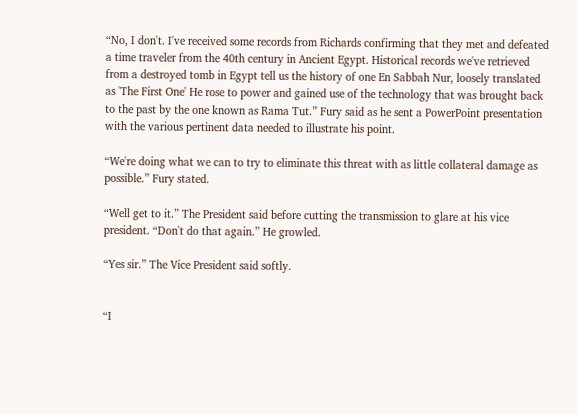“No, I don't. I've received some records from Richards confirming that they met and defeated a time traveler from the 40th century in Ancient Egypt. Historical records we've retrieved from a destroyed tomb in Egypt tell us the history of one En Sabbah Nur, loosely translated as 'The First One' He rose to power and gained use of the technology that was brought back to the past by the one known as Rama Tut.” Fury said as he sent a PowerPoint presentation with the various pertinent data needed to illustrate his point.

“We're doing what we can to try to eliminate this threat with as little collateral damage as possible.” Fury stated.

“Well get to it.” The President said before cutting the transmission to glare at his vice president. “Don't do that again.” He growled.

“Yes sir.” The Vice President said softly.


“I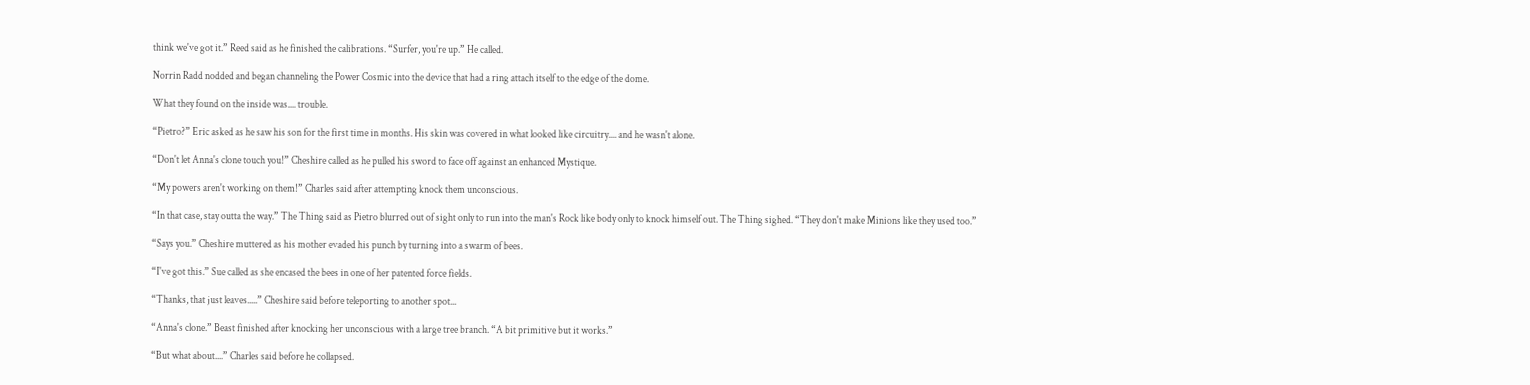think we've got it.” Reed said as he finished the calibrations. “Surfer, you're up.” He called.

Norrin Radd nodded and began channeling the Power Cosmic into the device that had a ring attach itself to the edge of the dome.

What they found on the inside was.... trouble.

“Pietro?” Eric asked as he saw his son for the first time in months. His skin was covered in what looked like circuitry.... and he wasn't alone.

“Don't let Anna's clone touch you!” Cheshire called as he pulled his sword to face off against an enhanced Mystique.

“My powers aren't working on them!” Charles said after attempting knock them unconscious.

“In that case, stay outta the way.” The Thing said as Pietro blurred out of sight only to run into the man's Rock like body only to knock himself out. The Thing sighed. “They don't make Minions like they used too.”

“Says you.” Cheshire muttered as his mother evaded his punch by turning into a swarm of bees.

“I've got this.” Sue called as she encased the bees in one of her patented force fields.

“Thanks, that just leaves.....” Cheshire said before teleporting to another spot...

“Anna's clone.” Beast finished after knocking her unconscious with a large tree branch. “A bit primitive but it works.”

“But what about....” Charles said before he collapsed.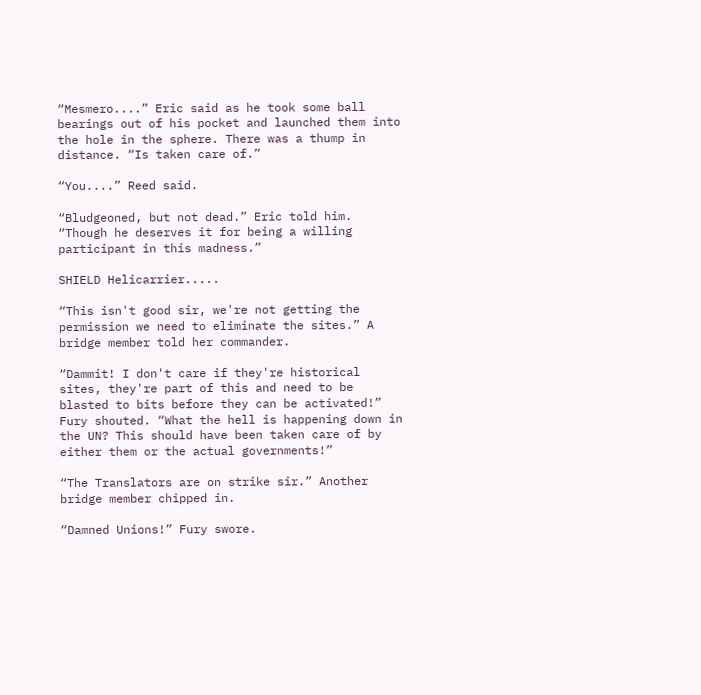“Mesmero....” Eric said as he took some ball bearings out of his pocket and launched them into the hole in the sphere. There was a thump in distance. “Is taken care of.”

“You....” Reed said.

“Bludgeoned, but not dead.” Eric told him. “Though he deserves it for being a willing participant in this madness.”

SHIELD Helicarrier.....

“This isn't good sir, we're not getting the permission we need to eliminate the sites.” A bridge member told her commander.

“Dammit! I don't care if they're historical sites, they're part of this and need to be blasted to bits before they can be activated!” Fury shouted. “What the hell is happening down in the UN? This should have been taken care of by either them or the actual governments!”

“The Translators are on strike sir.” Another bridge member chipped in.

“Damned Unions!” Fury swore.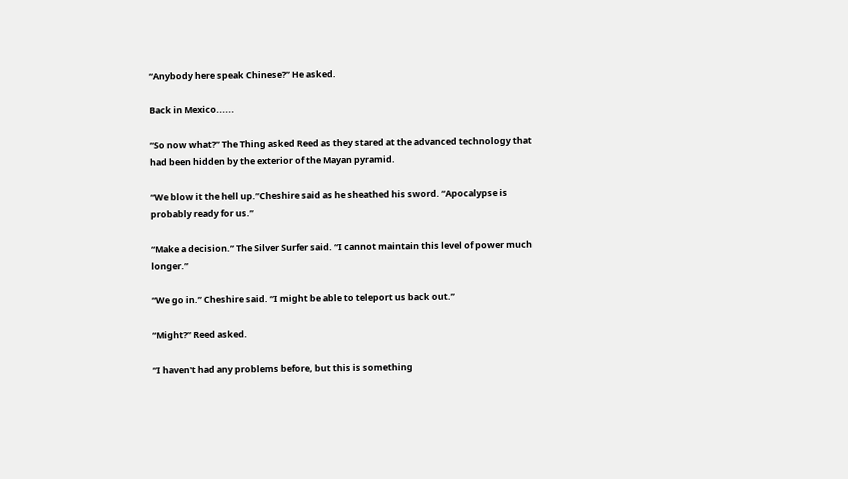“Anybody here speak Chinese?” He asked.

Back in Mexico......

“So now what?” The Thing asked Reed as they stared at the advanced technology that had been hidden by the exterior of the Mayan pyramid.

“We blow it the hell up.”Cheshire said as he sheathed his sword. “Apocalypse is probably ready for us.”

“Make a decision.” The Silver Surfer said. “I cannot maintain this level of power much longer.”

“We go in.” Cheshire said. “I might be able to teleport us back out.”

“Might?” Reed asked.

“I haven't had any problems before, but this is something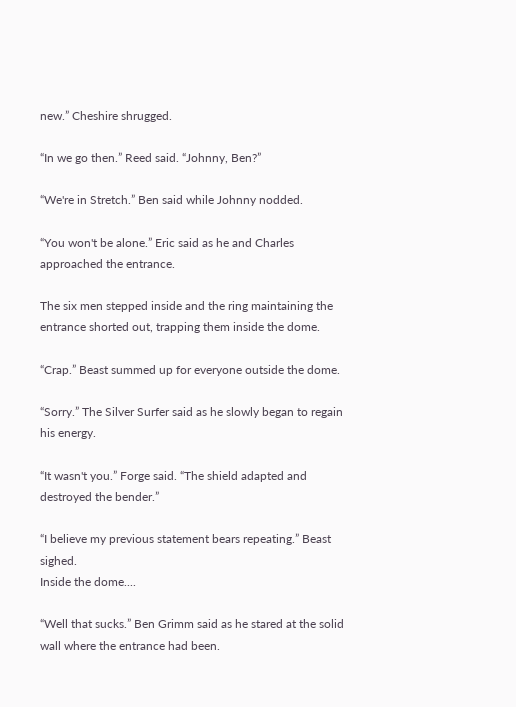new.” Cheshire shrugged.

“In we go then.” Reed said. “Johnny, Ben?”

“We're in Stretch.” Ben said while Johnny nodded.

“You won't be alone.” Eric said as he and Charles approached the entrance.

The six men stepped inside and the ring maintaining the entrance shorted out, trapping them inside the dome.

“Crap.” Beast summed up for everyone outside the dome.

“Sorry.” The Silver Surfer said as he slowly began to regain his energy.

“It wasn't you.” Forge said. “The shield adapted and destroyed the bender.”

“I believe my previous statement bears repeating.” Beast sighed.
Inside the dome....

“Well that sucks.” Ben Grimm said as he stared at the solid wall where the entrance had been.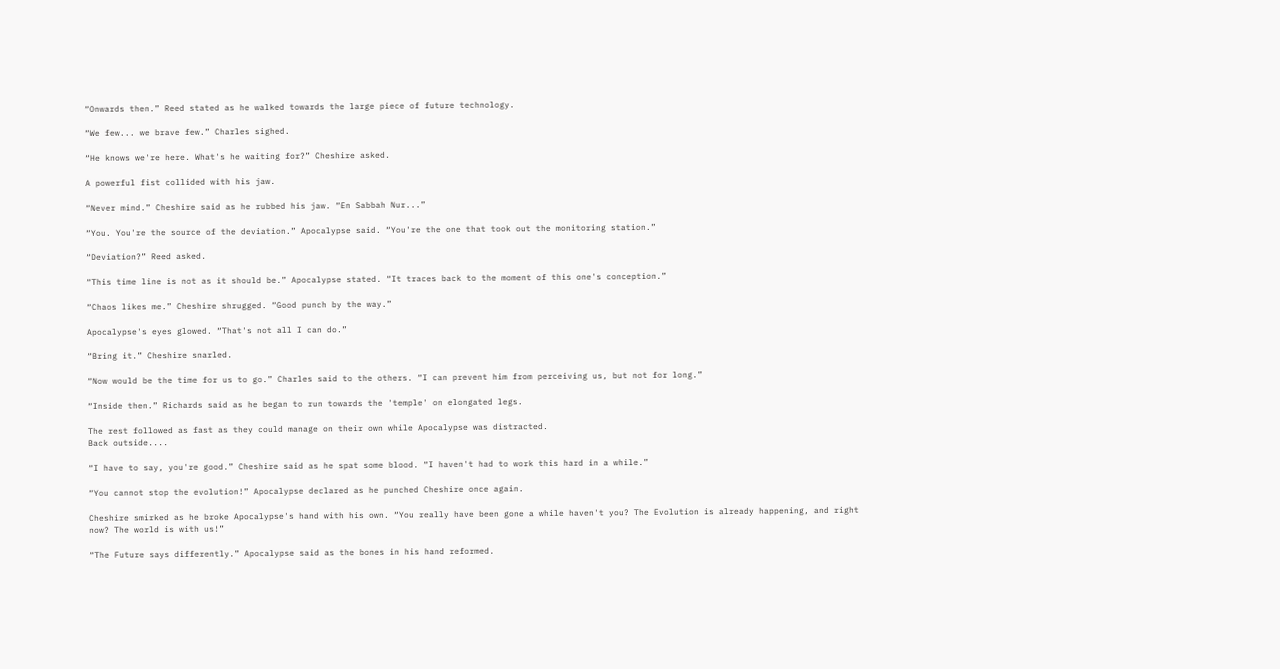“Onwards then.” Reed stated as he walked towards the large piece of future technology.

“We few... we brave few.” Charles sighed.

“He knows we're here. What's he waiting for?” Cheshire asked.

A powerful fist collided with his jaw.

“Never mind.” Cheshire said as he rubbed his jaw. “En Sabbah Nur...”

“You. You're the source of the deviation.” Apocalypse said. “You're the one that took out the monitoring station.”

“Deviation?” Reed asked.

“This time line is not as it should be.” Apocalypse stated. “It traces back to the moment of this one's conception.”

“Chaos likes me.” Cheshire shrugged. “Good punch by the way.”

Apocalypse's eyes glowed. “That's not all I can do.”

“Bring it.” Cheshire snarled.

“Now would be the time for us to go.” Charles said to the others. “I can prevent him from perceiving us, but not for long.”

“Inside then.” Richards said as he began to run towards the 'temple' on elongated legs.

The rest followed as fast as they could manage on their own while Apocalypse was distracted.
Back outside....

“I have to say, you're good.” Cheshire said as he spat some blood. “I haven't had to work this hard in a while.”

“You cannot stop the evolution!” Apocalypse declared as he punched Cheshire once again.

Cheshire smirked as he broke Apocalypse's hand with his own. “You really have been gone a while haven't you? The Evolution is already happening, and right now? The world is with us!”

“The Future says differently.” Apocalypse said as the bones in his hand reformed.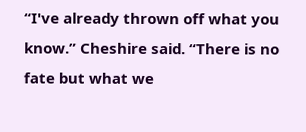“I've already thrown off what you know.” Cheshire said. “There is no fate but what we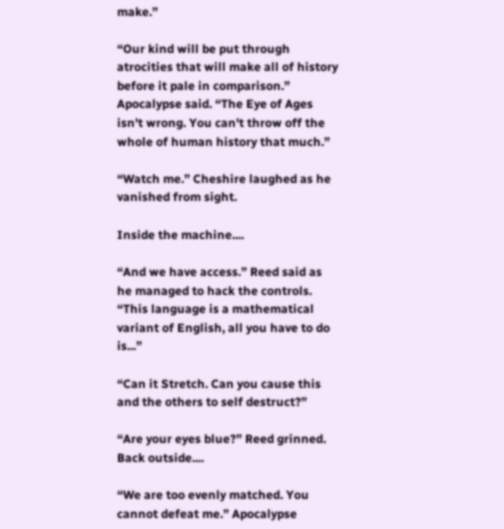make.”

“Our kind will be put through atrocities that will make all of history before it pale in comparison.” Apocalypse said. “The Eye of Ages isn't wrong. You can't throw off the whole of human history that much.”

“Watch me.” Cheshire laughed as he vanished from sight.

Inside the machine....

“And we have access.” Reed said as he managed to hack the controls. “This language is a mathematical variant of English, all you have to do is...”

“Can it Stretch. Can you cause this and the others to self destruct?”

“Are your eyes blue?” Reed grinned.
Back outside....

“We are too evenly matched. You cannot defeat me.” Apocalypse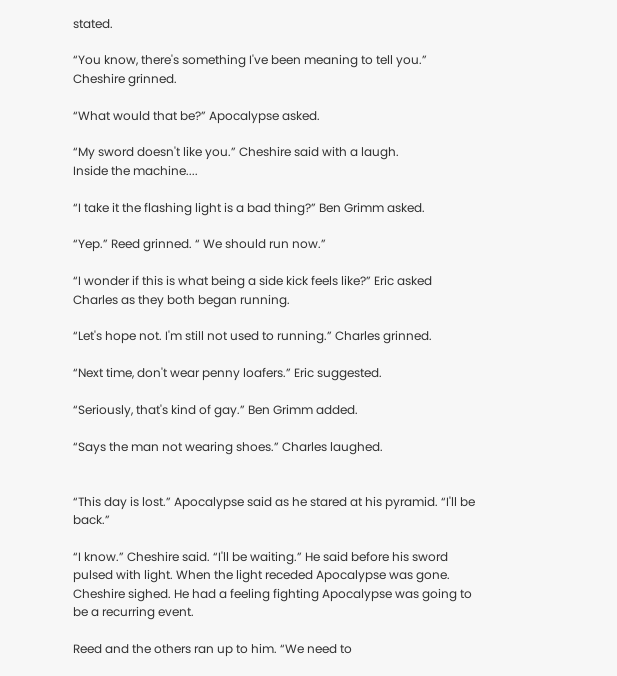stated.

“You know, there's something I've been meaning to tell you.” Cheshire grinned.

“What would that be?” Apocalypse asked.

“My sword doesn't like you.” Cheshire said with a laugh.
Inside the machine....

“I take it the flashing light is a bad thing?” Ben Grimm asked.

“Yep.” Reed grinned. “ We should run now.”

“I wonder if this is what being a side kick feels like?” Eric asked Charles as they both began running.

“Let's hope not. I'm still not used to running.” Charles grinned.

“Next time, don't wear penny loafers.” Eric suggested.

“Seriously, that's kind of gay.” Ben Grimm added.

“Says the man not wearing shoes.” Charles laughed.


“This day is lost.” Apocalypse said as he stared at his pyramid. “I'll be back.”

“I know.” Cheshire said. “I'll be waiting.” He said before his sword pulsed with light. When the light receded Apocalypse was gone. Cheshire sighed. He had a feeling fighting Apocalypse was going to be a recurring event.

Reed and the others ran up to him. “We need to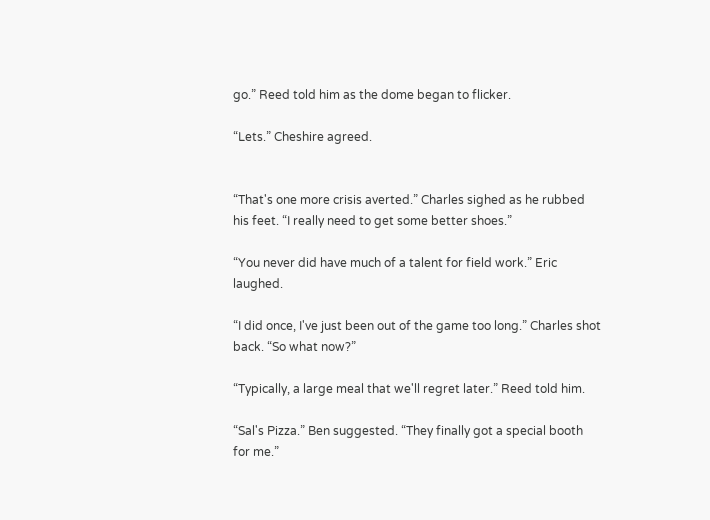go.” Reed told him as the dome began to flicker.

“Lets.” Cheshire agreed.


“That's one more crisis averted.” Charles sighed as he rubbed his feet. “I really need to get some better shoes.”

“You never did have much of a talent for field work.” Eric laughed.

“I did once, I've just been out of the game too long.” Charles shot back. “So what now?”

“Typically, a large meal that we'll regret later.” Reed told him.

“Sal's Pizza.” Ben suggested. “They finally got a special booth for me.”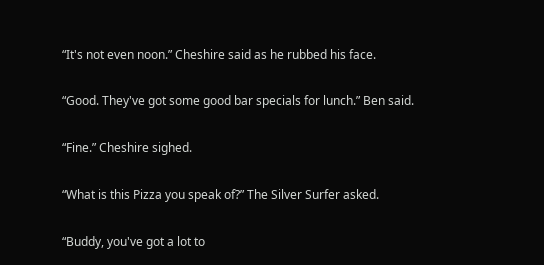“It's not even noon.” Cheshire said as he rubbed his face.

“Good. They've got some good bar specials for lunch.” Ben said.

“Fine.” Cheshire sighed.

“What is this Pizza you speak of?” The Silver Surfer asked.

“Buddy, you've got a lot to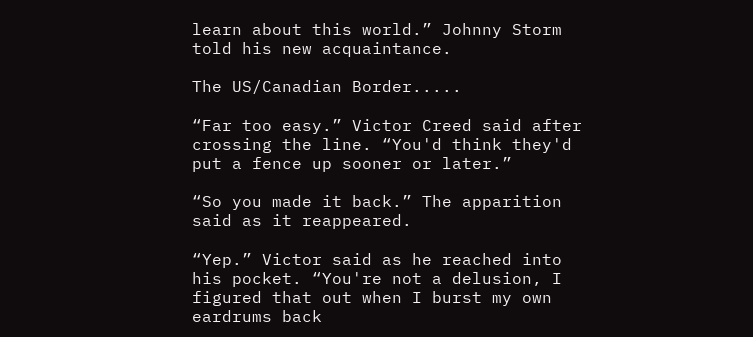learn about this world.” Johnny Storm told his new acquaintance.

The US/Canadian Border.....

“Far too easy.” Victor Creed said after crossing the line. “You'd think they'd put a fence up sooner or later.”

“So you made it back.” The apparition said as it reappeared.

“Yep.” Victor said as he reached into his pocket. “You're not a delusion, I figured that out when I burst my own eardrums back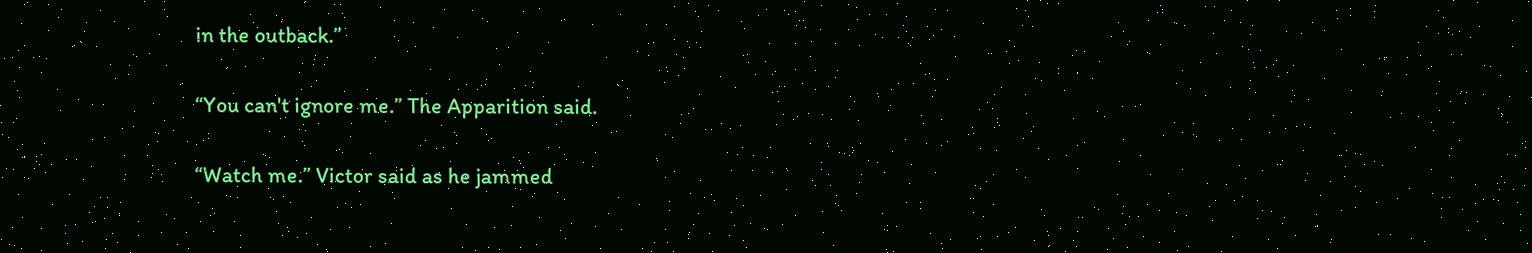in the outback.”

“You can't ignore me.” The Apparition said.

“Watch me.” Victor said as he jammed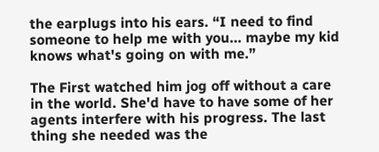the earplugs into his ears. “I need to find someone to help me with you... maybe my kid knows what's going on with me.”

The First watched him jog off without a care in the world. She'd have to have some of her agents interfere with his progress. The last thing she needed was the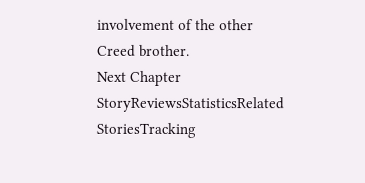involvement of the other Creed brother.
Next Chapter
StoryReviewsStatisticsRelated StoriesTracking